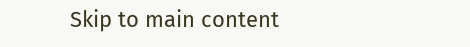Skip to main content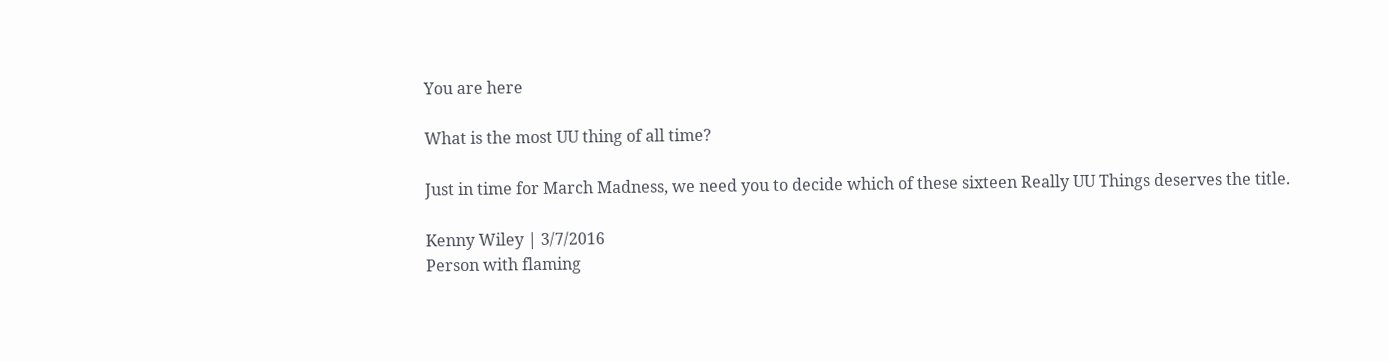You are here

What is the most UU thing of all time?

Just in time for March Madness, we need you to decide which of these sixteen Really UU Things deserves the title.

Kenny Wiley | 3/7/2016
Person with flaming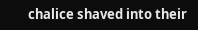chalice shaved into their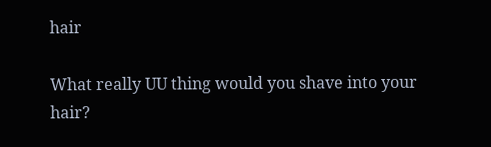hair

What really UU thing would you shave into your hair?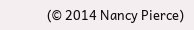(© 2014 Nancy Pierce)